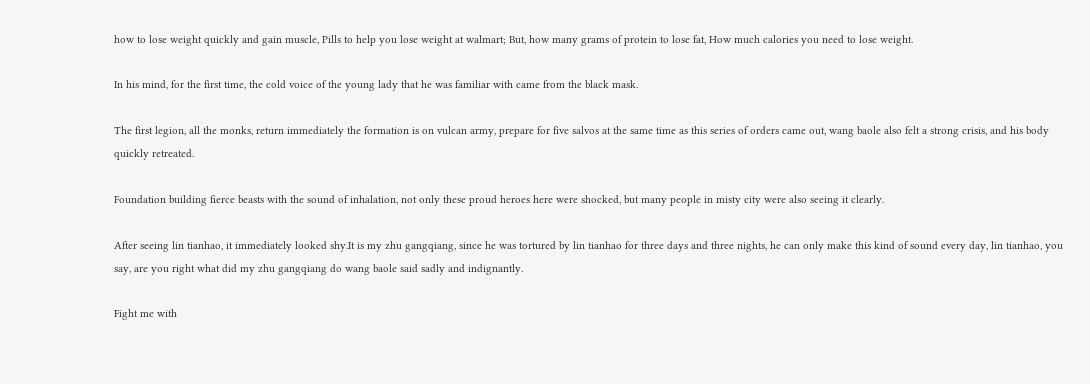how to lose weight quickly and gain muscle, Pills to help you lose weight at walmart; But, how many grams of protein to lose fat, How much calories you need to lose weight.

In his mind, for the first time, the cold voice of the young lady that he was familiar with came from the black mask.

The first legion, all the monks, return immediately the formation is on vulcan army, prepare for five salvos at the same time as this series of orders came out, wang baole also felt a strong crisis, and his body quickly retreated.

Foundation building fierce beasts with the sound of inhalation, not only these proud heroes here were shocked, but many people in misty city were also seeing it clearly.

After seeing lin tianhao, it immediately looked shy.It is my zhu gangqiang, since he was tortured by lin tianhao for three days and three nights, he can only make this kind of sound every day, lin tianhao, you say, are you right what did my zhu gangqiang do wang baole said sadly and indignantly.

Fight me with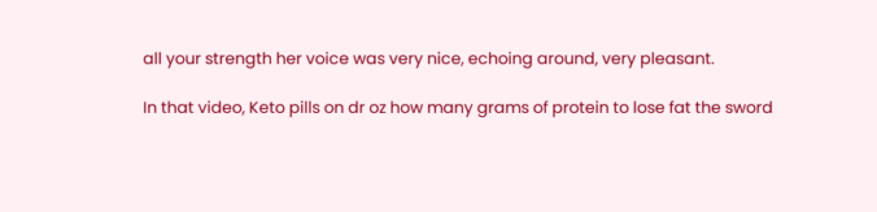all your strength her voice was very nice, echoing around, very pleasant.

In that video, Keto pills on dr oz how many grams of protein to lose fat the sword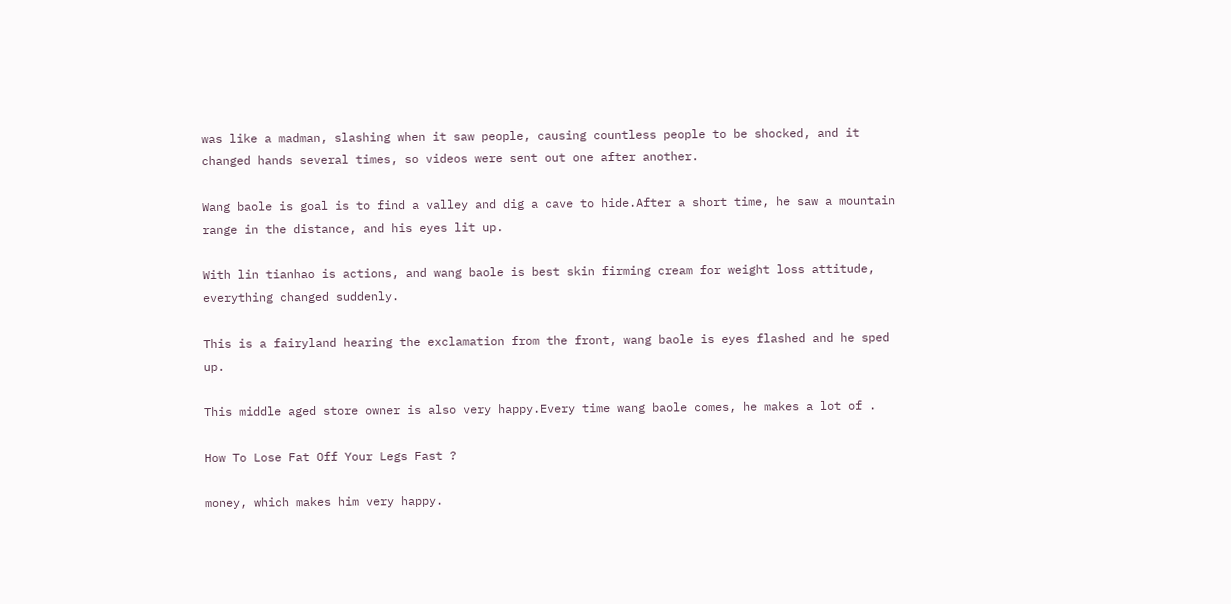was like a madman, slashing when it saw people, causing countless people to be shocked, and it changed hands several times, so videos were sent out one after another.

Wang baole is goal is to find a valley and dig a cave to hide.After a short time, he saw a mountain range in the distance, and his eyes lit up.

With lin tianhao is actions, and wang baole is best skin firming cream for weight loss attitude, everything changed suddenly.

This is a fairyland hearing the exclamation from the front, wang baole is eyes flashed and he sped up.

This middle aged store owner is also very happy.Every time wang baole comes, he makes a lot of .

How To Lose Fat Off Your Legs Fast ?

money, which makes him very happy.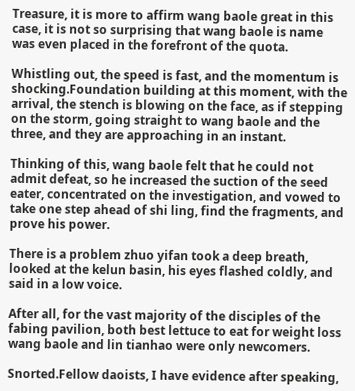Treasure, it is more to affirm wang baole great in this case, it is not so surprising that wang baole is name was even placed in the forefront of the quota.

Whistling out, the speed is fast, and the momentum is shocking.Foundation building at this moment, with the arrival, the stench is blowing on the face, as if stepping on the storm, going straight to wang baole and the three, and they are approaching in an instant.

Thinking of this, wang baole felt that he could not admit defeat, so he increased the suction of the seed eater, concentrated on the investigation, and vowed to take one step ahead of shi ling, find the fragments, and prove his power.

There is a problem zhuo yifan took a deep breath, looked at the kelun basin, his eyes flashed coldly, and said in a low voice.

After all, for the vast majority of the disciples of the fabing pavilion, both best lettuce to eat for weight loss wang baole and lin tianhao were only newcomers.

Snorted.Fellow daoists, I have evidence after speaking,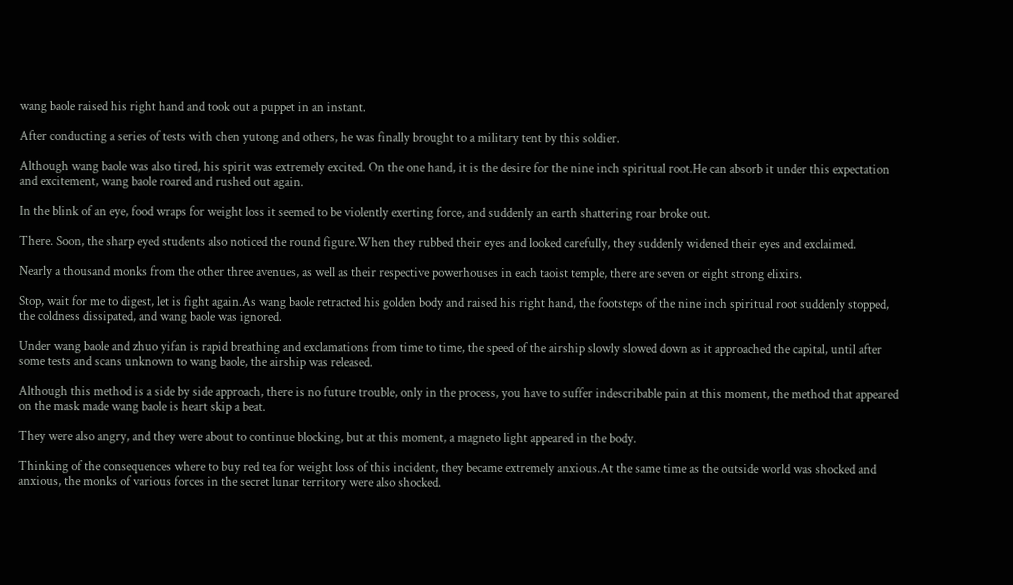wang baole raised his right hand and took out a puppet in an instant.

After conducting a series of tests with chen yutong and others, he was finally brought to a military tent by this soldier.

Although wang baole was also tired, his spirit was extremely excited. On the one hand, it is the desire for the nine inch spiritual root.He can absorb it under this expectation and excitement, wang baole roared and rushed out again.

In the blink of an eye, food wraps for weight loss it seemed to be violently exerting force, and suddenly an earth shattering roar broke out.

There. Soon, the sharp eyed students also noticed the round figure.When they rubbed their eyes and looked carefully, they suddenly widened their eyes and exclaimed.

Nearly a thousand monks from the other three avenues, as well as their respective powerhouses in each taoist temple, there are seven or eight strong elixirs.

Stop, wait for me to digest, let is fight again.As wang baole retracted his golden body and raised his right hand, the footsteps of the nine inch spiritual root suddenly stopped, the coldness dissipated, and wang baole was ignored.

Under wang baole and zhuo yifan is rapid breathing and exclamations from time to time, the speed of the airship slowly slowed down as it approached the capital, until after some tests and scans unknown to wang baole, the airship was released.

Although this method is a side by side approach, there is no future trouble, only in the process, you have to suffer indescribable pain at this moment, the method that appeared on the mask made wang baole is heart skip a beat.

They were also angry, and they were about to continue blocking, but at this moment, a magneto light appeared in the body.

Thinking of the consequences where to buy red tea for weight loss of this incident, they became extremely anxious.At the same time as the outside world was shocked and anxious, the monks of various forces in the secret lunar territory were also shocked.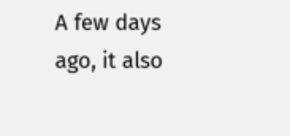A few days ago, it also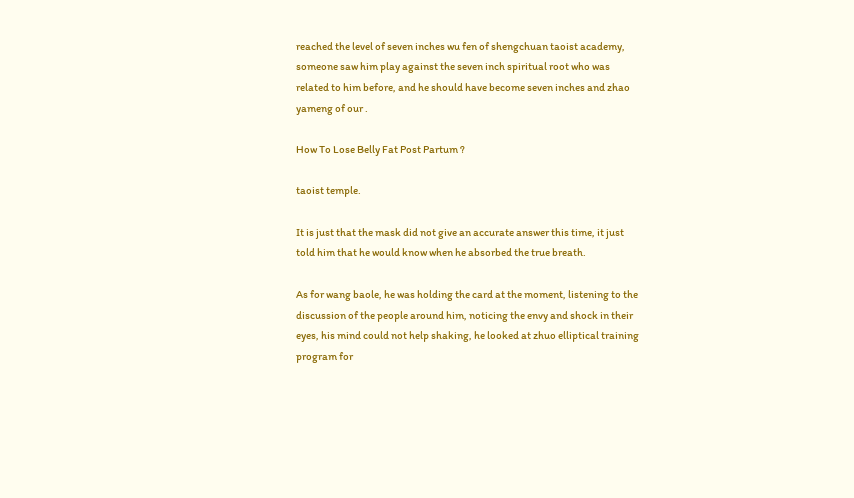reached the level of seven inches wu fen of shengchuan taoist academy, someone saw him play against the seven inch spiritual root who was related to him before, and he should have become seven inches and zhao yameng of our .

How To Lose Belly Fat Post Partum ?

taoist temple.

It is just that the mask did not give an accurate answer this time, it just told him that he would know when he absorbed the true breath.

As for wang baole, he was holding the card at the moment, listening to the discussion of the people around him, noticing the envy and shock in their eyes, his mind could not help shaking, he looked at zhuo elliptical training program for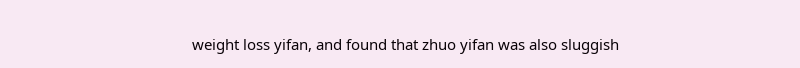weight loss yifan, and found that zhuo yifan was also sluggish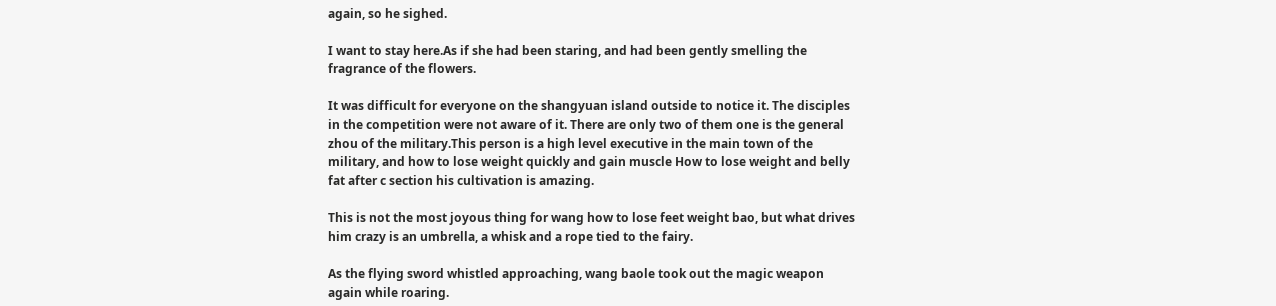again, so he sighed.

I want to stay here.As if she had been staring, and had been gently smelling the fragrance of the flowers.

It was difficult for everyone on the shangyuan island outside to notice it. The disciples in the competition were not aware of it. There are only two of them one is the general zhou of the military.This person is a high level executive in the main town of the military, and how to lose weight quickly and gain muscle How to lose weight and belly fat after c section his cultivation is amazing.

This is not the most joyous thing for wang how to lose feet weight bao, but what drives him crazy is an umbrella, a whisk and a rope tied to the fairy.

As the flying sword whistled approaching, wang baole took out the magic weapon again while roaring.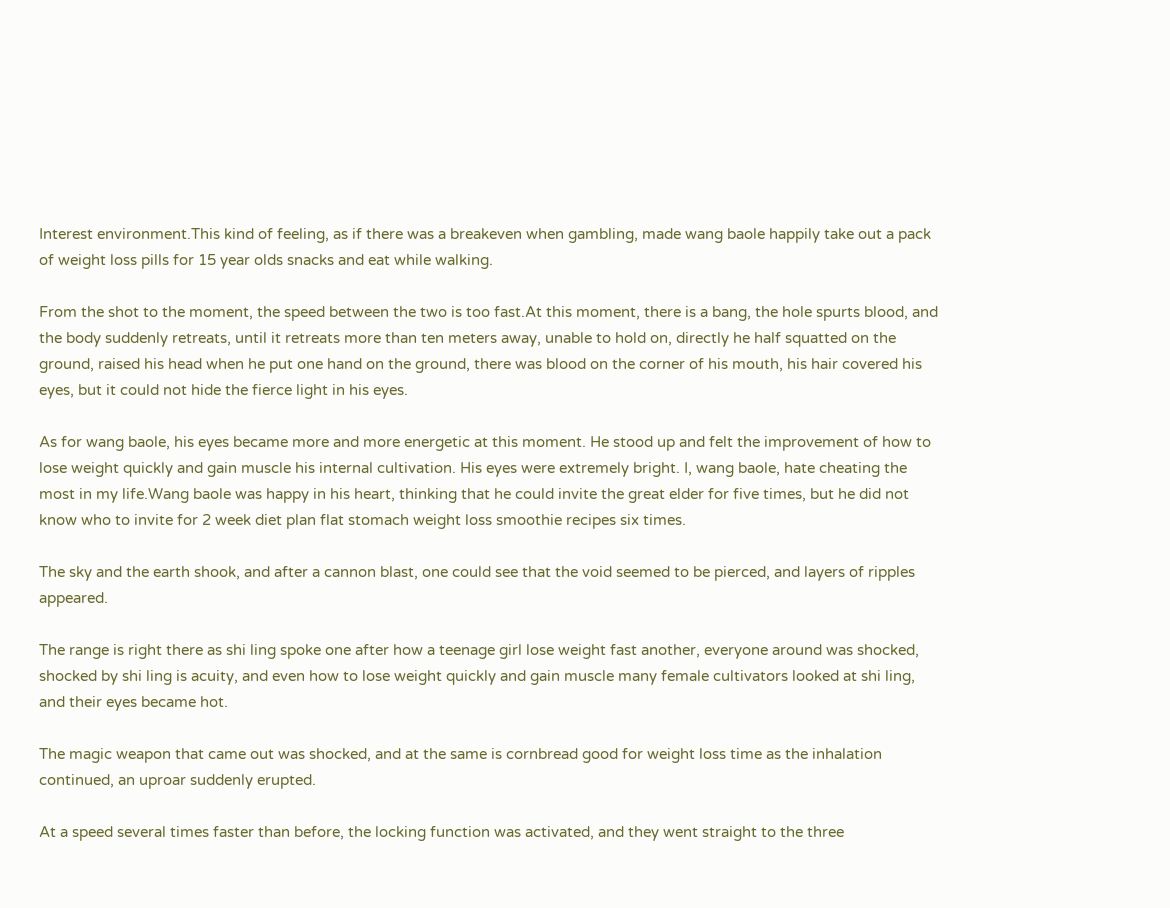Interest environment.This kind of feeling, as if there was a breakeven when gambling, made wang baole happily take out a pack of weight loss pills for 15 year olds snacks and eat while walking.

From the shot to the moment, the speed between the two is too fast.At this moment, there is a bang, the hole spurts blood, and the body suddenly retreats, until it retreats more than ten meters away, unable to hold on, directly he half squatted on the ground, raised his head when he put one hand on the ground, there was blood on the corner of his mouth, his hair covered his eyes, but it could not hide the fierce light in his eyes.

As for wang baole, his eyes became more and more energetic at this moment. He stood up and felt the improvement of how to lose weight quickly and gain muscle his internal cultivation. His eyes were extremely bright. I, wang baole, hate cheating the most in my life.Wang baole was happy in his heart, thinking that he could invite the great elder for five times, but he did not know who to invite for 2 week diet plan flat stomach weight loss smoothie recipes six times.

The sky and the earth shook, and after a cannon blast, one could see that the void seemed to be pierced, and layers of ripples appeared.

The range is right there as shi ling spoke one after how a teenage girl lose weight fast another, everyone around was shocked, shocked by shi ling is acuity, and even how to lose weight quickly and gain muscle many female cultivators looked at shi ling, and their eyes became hot.

The magic weapon that came out was shocked, and at the same is cornbread good for weight loss time as the inhalation continued, an uproar suddenly erupted.

At a speed several times faster than before, the locking function was activated, and they went straight to the three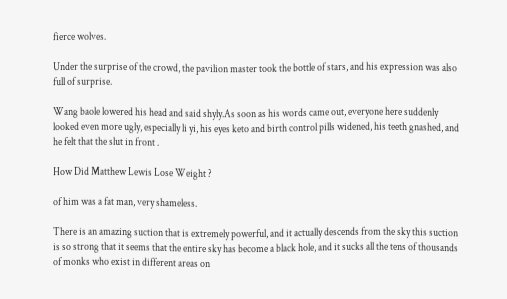fierce wolves.

Under the surprise of the crowd, the pavilion master took the bottle of stars, and his expression was also full of surprise.

Wang baole lowered his head and said shyly.As soon as his words came out, everyone here suddenly looked even more ugly, especially li yi, his eyes keto and birth control pills widened, his teeth gnashed, and he felt that the slut in front .

How Did Matthew Lewis Lose Weight ?

of him was a fat man, very shameless.

There is an amazing suction that is extremely powerful, and it actually descends from the sky this suction is so strong that it seems that the entire sky has become a black hole, and it sucks all the tens of thousands of monks who exist in different areas on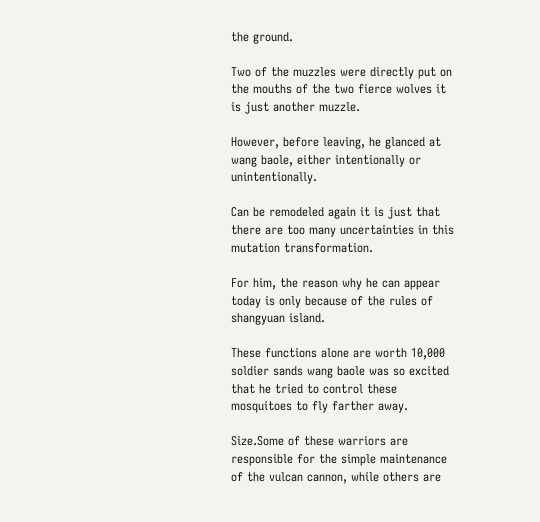the ground.

Two of the muzzles were directly put on the mouths of the two fierce wolves it is just another muzzle.

However, before leaving, he glanced at wang baole, either intentionally or unintentionally.

Can be remodeled again it is just that there are too many uncertainties in this mutation transformation.

For him, the reason why he can appear today is only because of the rules of shangyuan island.

These functions alone are worth 10,000 soldier sands wang baole was so excited that he tried to control these mosquitoes to fly farther away.

Size.Some of these warriors are responsible for the simple maintenance of the vulcan cannon, while others are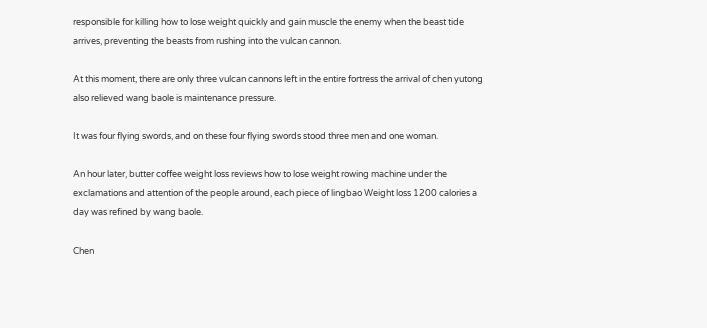responsible for killing how to lose weight quickly and gain muscle the enemy when the beast tide arrives, preventing the beasts from rushing into the vulcan cannon.

At this moment, there are only three vulcan cannons left in the entire fortress the arrival of chen yutong also relieved wang baole is maintenance pressure.

It was four flying swords, and on these four flying swords stood three men and one woman.

An hour later, butter coffee weight loss reviews how to lose weight rowing machine under the exclamations and attention of the people around, each piece of lingbao Weight loss 1200 calories a day was refined by wang baole.

Chen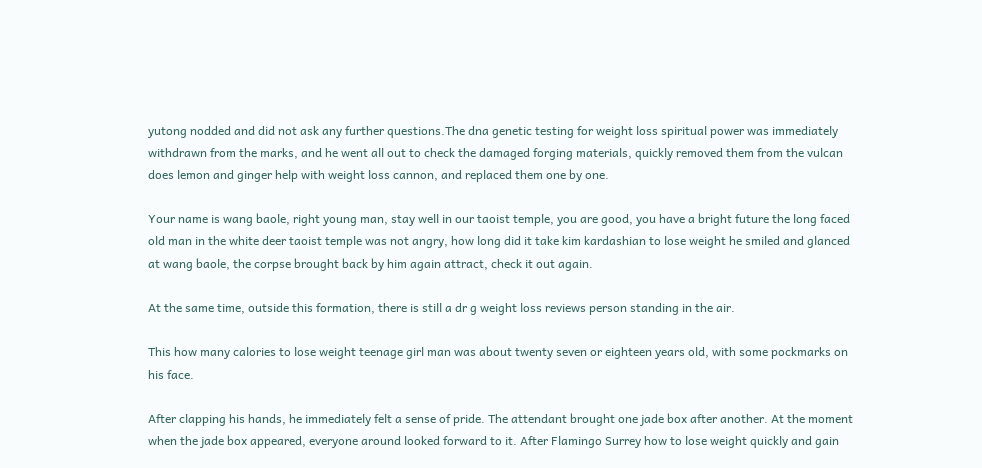yutong nodded and did not ask any further questions.The dna genetic testing for weight loss spiritual power was immediately withdrawn from the marks, and he went all out to check the damaged forging materials, quickly removed them from the vulcan does lemon and ginger help with weight loss cannon, and replaced them one by one.

Your name is wang baole, right young man, stay well in our taoist temple, you are good, you have a bright future the long faced old man in the white deer taoist temple was not angry, how long did it take kim kardashian to lose weight he smiled and glanced at wang baole, the corpse brought back by him again attract, check it out again.

At the same time, outside this formation, there is still a dr g weight loss reviews person standing in the air.

This how many calories to lose weight teenage girl man was about twenty seven or eighteen years old, with some pockmarks on his face.

After clapping his hands, he immediately felt a sense of pride. The attendant brought one jade box after another. At the moment when the jade box appeared, everyone around looked forward to it. After Flamingo Surrey how to lose weight quickly and gain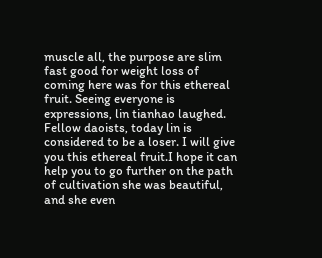muscle all, the purpose are slim fast good for weight loss of coming here was for this ethereal fruit. Seeing everyone is expressions, lin tianhao laughed. Fellow daoists, today lin is considered to be a loser. I will give you this ethereal fruit.I hope it can help you to go further on the path of cultivation she was beautiful, and she even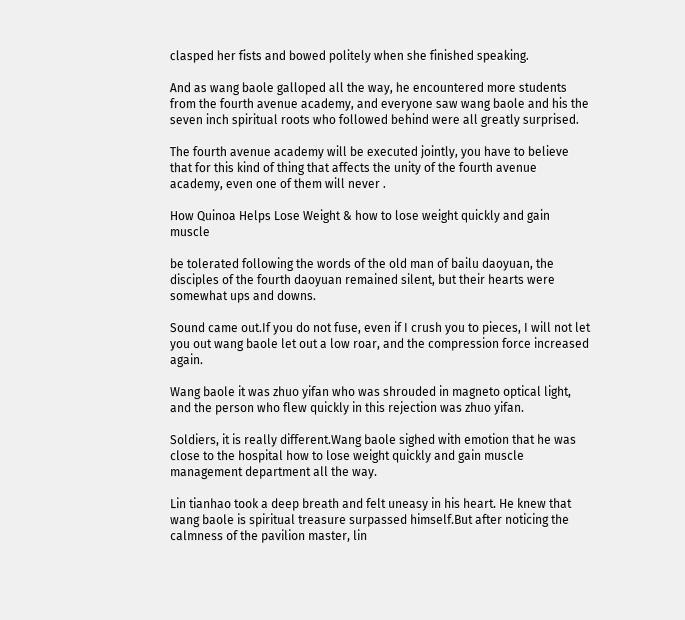clasped her fists and bowed politely when she finished speaking.

And as wang baole galloped all the way, he encountered more students from the fourth avenue academy, and everyone saw wang baole and his the seven inch spiritual roots who followed behind were all greatly surprised.

The fourth avenue academy will be executed jointly, you have to believe that for this kind of thing that affects the unity of the fourth avenue academy, even one of them will never .

How Quinoa Helps Lose Weight & how to lose weight quickly and gain muscle

be tolerated following the words of the old man of bailu daoyuan, the disciples of the fourth daoyuan remained silent, but their hearts were somewhat ups and downs.

Sound came out.If you do not fuse, even if I crush you to pieces, I will not let you out wang baole let out a low roar, and the compression force increased again.

Wang baole it was zhuo yifan who was shrouded in magneto optical light, and the person who flew quickly in this rejection was zhuo yifan.

Soldiers, it is really different.Wang baole sighed with emotion that he was close to the hospital how to lose weight quickly and gain muscle management department all the way.

Lin tianhao took a deep breath and felt uneasy in his heart. He knew that wang baole is spiritual treasure surpassed himself.But after noticing the calmness of the pavilion master, lin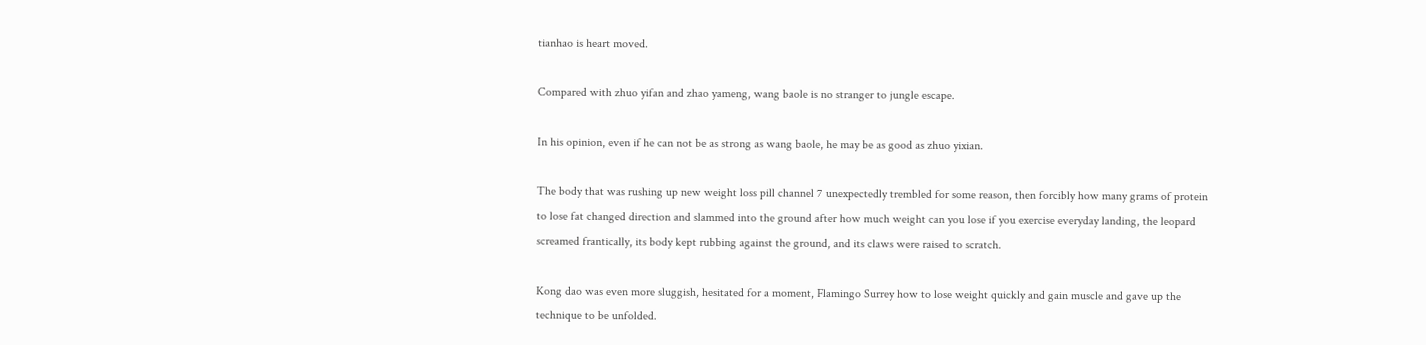tianhao is heart moved.

Compared with zhuo yifan and zhao yameng, wang baole is no stranger to jungle escape.

In his opinion, even if he can not be as strong as wang baole, he may be as good as zhuo yixian.

The body that was rushing up new weight loss pill channel 7 unexpectedly trembled for some reason, then forcibly how many grams of protein to lose fat changed direction and slammed into the ground after how much weight can you lose if you exercise everyday landing, the leopard screamed frantically, its body kept rubbing against the ground, and its claws were raised to scratch.

Kong dao was even more sluggish, hesitated for a moment, Flamingo Surrey how to lose weight quickly and gain muscle and gave up the technique to be unfolded.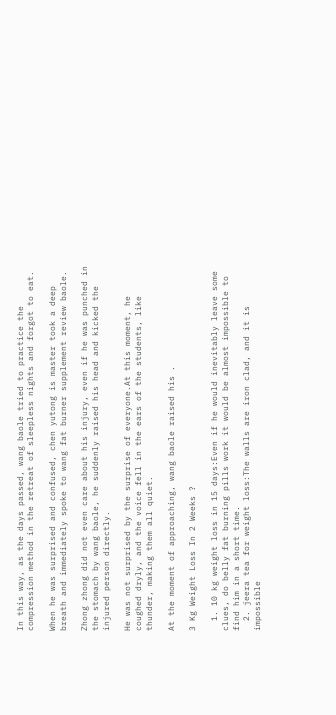In this way, as the days passed, wang baole tried to practice the compression method in the retreat of sleepless nights and forgot to eat.

When he was surprised and confused, chen yutong is master took a deep breath and immediately spoke to wang fat burner supplement review baole.

Zhong zhong did not even care about his injury, even if he was punched in the stomach by wang baole, he suddenly raised his head and kicked the injured person directly.

He was not surprised by the surprise of everyone.At this moment, he coughed dryly, and the voice fell in the ears of the students, like thunder, making them all quiet.

At the moment of approaching, wang baole raised his .

3 Kg Weight Loss In 2 Weeks ?

  1. 10 kg weight loss in 15 days:Even if he would inevitably leave some clues, do belly fat burning pills work it would be almost impossible to find him in a short time.
  2. jeera tea for weight loss:The walls are iron clad, and it is impossible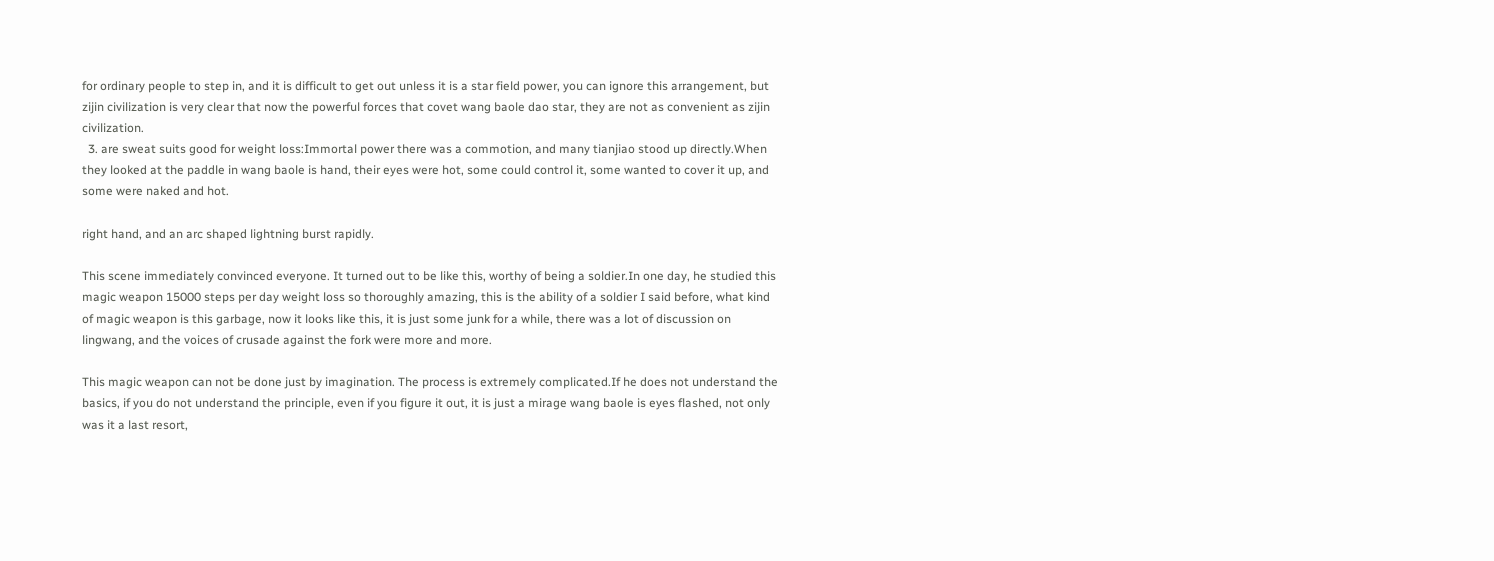for ordinary people to step in, and it is difficult to get out unless it is a star field power, you can ignore this arrangement, but zijin civilization is very clear that now the powerful forces that covet wang baole dao star, they are not as convenient as zijin civilization.
  3. are sweat suits good for weight loss:Immortal power there was a commotion, and many tianjiao stood up directly.When they looked at the paddle in wang baole is hand, their eyes were hot, some could control it, some wanted to cover it up, and some were naked and hot.

right hand, and an arc shaped lightning burst rapidly.

This scene immediately convinced everyone. It turned out to be like this, worthy of being a soldier.In one day, he studied this magic weapon 15000 steps per day weight loss so thoroughly amazing, this is the ability of a soldier I said before, what kind of magic weapon is this garbage, now it looks like this, it is just some junk for a while, there was a lot of discussion on lingwang, and the voices of crusade against the fork were more and more.

This magic weapon can not be done just by imagination. The process is extremely complicated.If he does not understand the basics, if you do not understand the principle, even if you figure it out, it is just a mirage wang baole is eyes flashed, not only was it a last resort,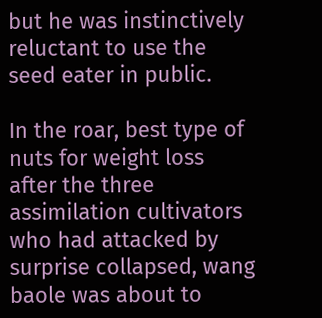but he was instinctively reluctant to use the seed eater in public.

In the roar, best type of nuts for weight loss after the three assimilation cultivators who had attacked by surprise collapsed, wang baole was about to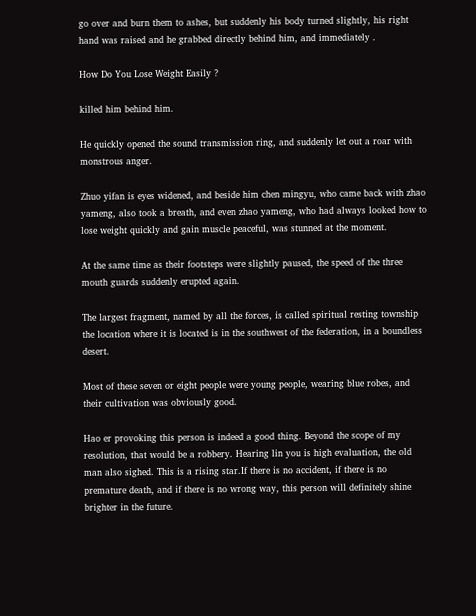go over and burn them to ashes, but suddenly his body turned slightly, his right hand was raised and he grabbed directly behind him, and immediately .

How Do You Lose Weight Easily ?

killed him behind him.

He quickly opened the sound transmission ring, and suddenly let out a roar with monstrous anger.

Zhuo yifan is eyes widened, and beside him chen mingyu, who came back with zhao yameng, also took a breath, and even zhao yameng, who had always looked how to lose weight quickly and gain muscle peaceful, was stunned at the moment.

At the same time as their footsteps were slightly paused, the speed of the three mouth guards suddenly erupted again.

The largest fragment, named by all the forces, is called spiritual resting township the location where it is located is in the southwest of the federation, in a boundless desert.

Most of these seven or eight people were young people, wearing blue robes, and their cultivation was obviously good.

Hao er provoking this person is indeed a good thing. Beyond the scope of my resolution, that would be a robbery. Hearing lin you is high evaluation, the old man also sighed. This is a rising star.If there is no accident, if there is no premature death, and if there is no wrong way, this person will definitely shine brighter in the future.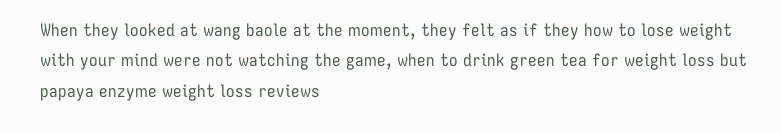When they looked at wang baole at the moment, they felt as if they how to lose weight with your mind were not watching the game, when to drink green tea for weight loss but papaya enzyme weight loss reviews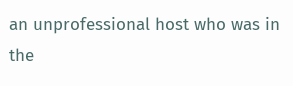an unprofessional host who was in the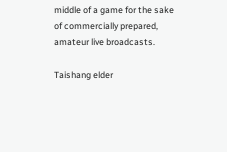middle of a game for the sake of commercially prepared, amateur live broadcasts.

Taishang elder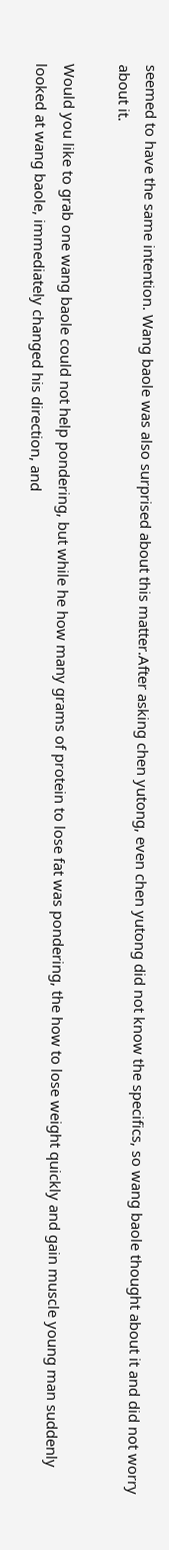seemed to have the same intention. Wang baole was also surprised about this matter.After asking chen yutong, even chen yutong did not know the specifics, so wang baole thought about it and did not worry about it.

Would you like to grab one wang baole could not help pondering, but while he how many grams of protein to lose fat was pondering, the how to lose weight quickly and gain muscle young man suddenly looked at wang baole, immediately changed his direction, and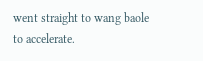went straight to wang baole to accelerate.